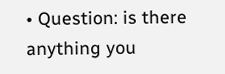• Question: is there anything you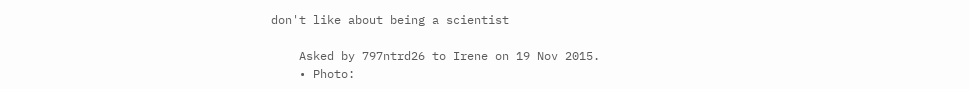don't like about being a scientist

    Asked by 797ntrd26 to Irene on 19 Nov 2015.
    • Photo: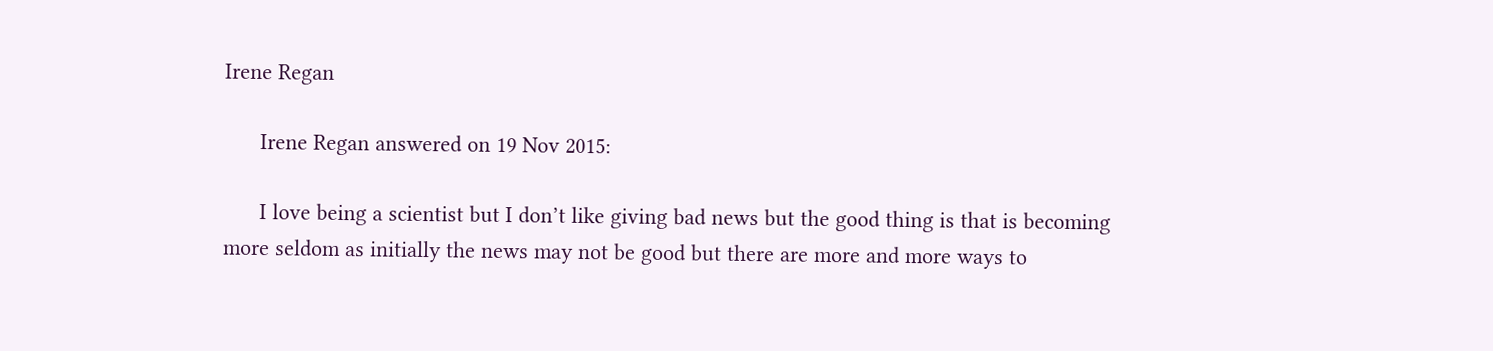Irene Regan

      Irene Regan answered on 19 Nov 2015:

      I love being a scientist but I don’t like giving bad news but the good thing is that is becoming more seldom as initially the news may not be good but there are more and more ways to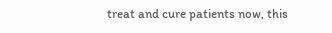treat and cure patients now, this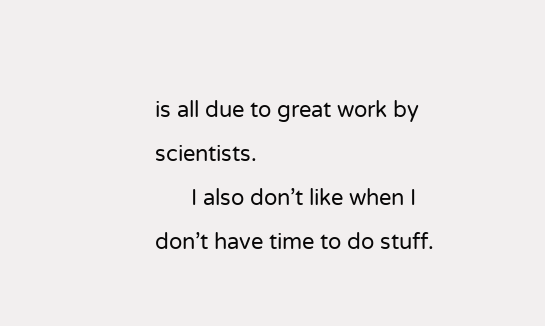is all due to great work by scientists.
      I also don’t like when I don’t have time to do stuff.